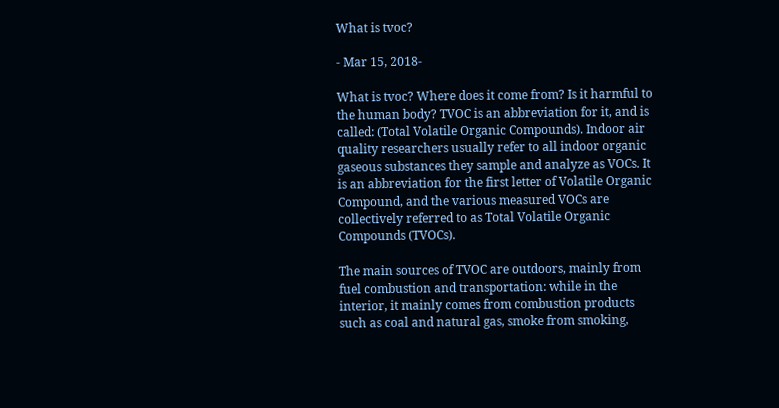What is tvoc?

- Mar 15, 2018-

What is tvoc? Where does it come from? Is it harmful to the human body? TVOC is an abbreviation for it, and is called: (Total Volatile Organic Compounds). Indoor air quality researchers usually refer to all indoor organic gaseous substances they sample and analyze as VOCs. It is an abbreviation for the first letter of Volatile Organic Compound, and the various measured VOCs are collectively referred to as Total Volatile Organic Compounds (TVOCs).

The main sources of TVOC are outdoors, mainly from fuel combustion and transportation: while in the interior, it mainly comes from combustion products such as coal and natural gas, smoke from smoking,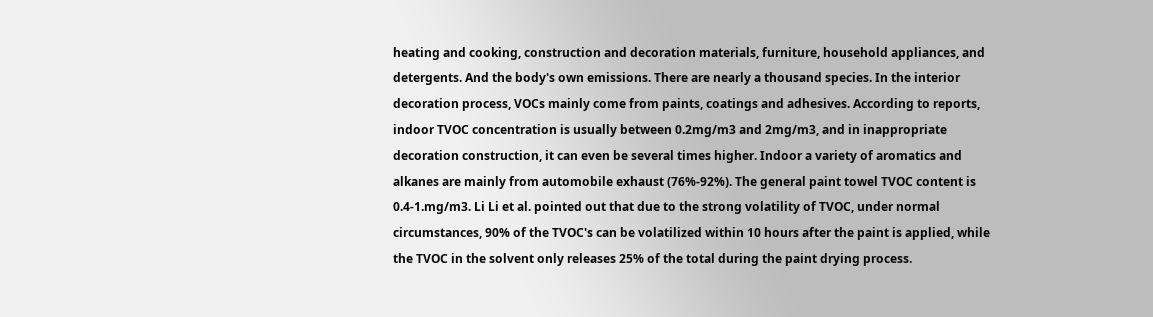heating and cooking, construction and decoration materials, furniture, household appliances, and detergents. And the body's own emissions. There are nearly a thousand species. In the interior decoration process, VOCs mainly come from paints, coatings and adhesives. According to reports, indoor TVOC concentration is usually between 0.2mg/m3 and 2mg/m3, and in inappropriate decoration construction, it can even be several times higher. Indoor a variety of aromatics and alkanes are mainly from automobile exhaust (76%-92%). The general paint towel TVOC content is 0.4-1.mg/m3. Li Li et al. pointed out that due to the strong volatility of TVOC, under normal circumstances, 90% of the TVOC's can be volatilized within 10 hours after the paint is applied, while the TVOC in the solvent only releases 25% of the total during the paint drying process.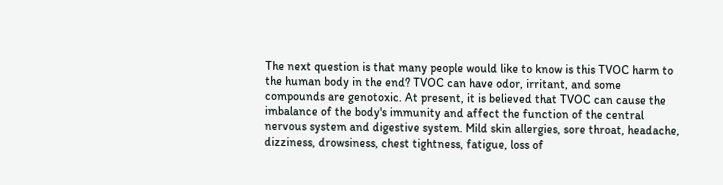The next question is that many people would like to know is this TVOC harm to the human body in the end? TVOC can have odor, irritant, and some compounds are genotoxic. At present, it is believed that TVOC can cause the imbalance of the body's immunity and affect the function of the central nervous system and digestive system. Mild skin allergies, sore throat, headache, dizziness, drowsiness, chest tightness, fatigue, loss of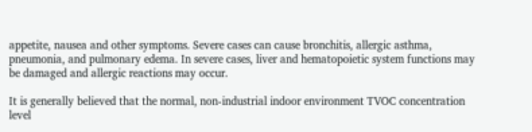appetite, nausea and other symptoms. Severe cases can cause bronchitis, allergic asthma, pneumonia, and pulmonary edema. In severe cases, liver and hematopoietic system functions may be damaged and allergic reactions may occur.

It is generally believed that the normal, non-industrial indoor environment TVOC concentration level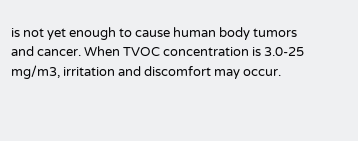is not yet enough to cause human body tumors and cancer. When TVOC concentration is 3.0-25 mg/m3, irritation and discomfort may occur.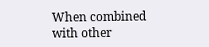When combined with other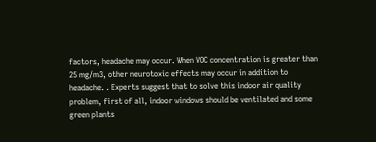factors, headache may occur. When VOC concentration is greater than 25 mg/m3, other neurotoxic effects may occur in addition to headache. . Experts suggest that to solve this indoor air quality problem, first of all, indoor windows should be ventilated and some green plants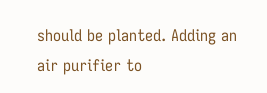should be planted. Adding an air purifier to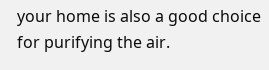your home is also a good choice for purifying the air.